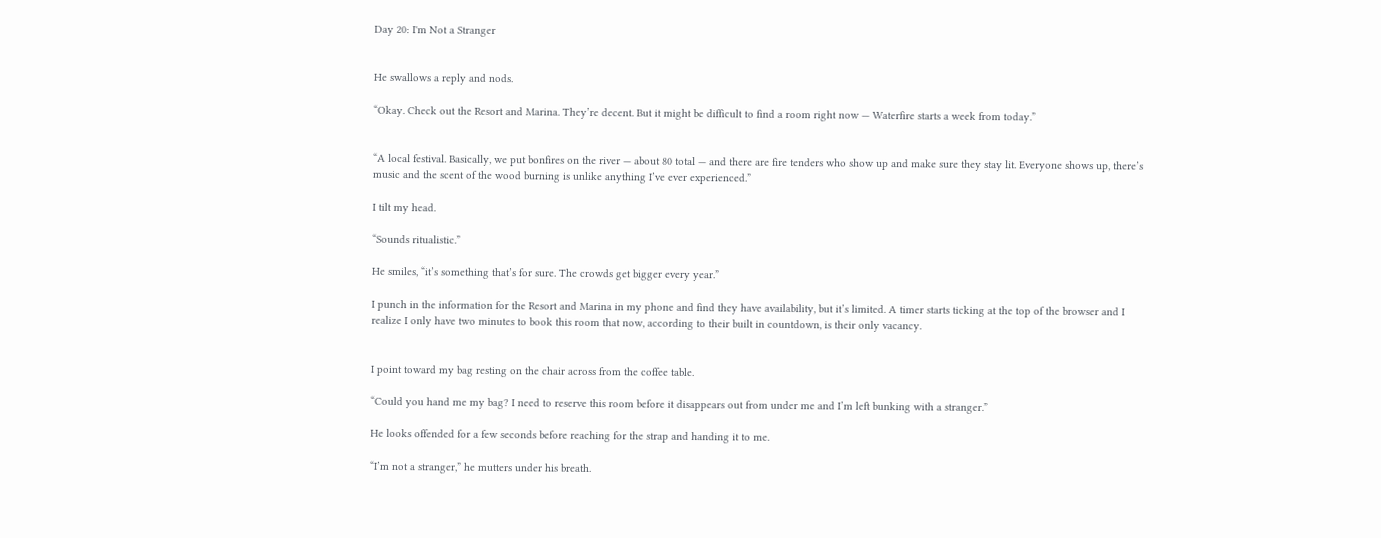Day 20: I'm Not a Stranger


He swallows a reply and nods.

“Okay. Check out the Resort and Marina. They’re decent. But it might be difficult to find a room right now — Waterfire starts a week from today.”


“A local festival. Basically, we put bonfires on the river — about 80 total — and there are fire tenders who show up and make sure they stay lit. Everyone shows up, there’s music and the scent of the wood burning is unlike anything I’ve ever experienced.”

I tilt my head.

“Sounds ritualistic.”

He smiles, “it’s something that’s for sure. The crowds get bigger every year.”

I punch in the information for the Resort and Marina in my phone and find they have availability, but it’s limited. A timer starts ticking at the top of the browser and I realize I only have two minutes to book this room that now, according to their built in countdown, is their only vacancy.


I point toward my bag resting on the chair across from the coffee table.

“Could you hand me my bag? I need to reserve this room before it disappears out from under me and I’m left bunking with a stranger.”

He looks offended for a few seconds before reaching for the strap and handing it to me.

“I’m not a stranger,” he mutters under his breath.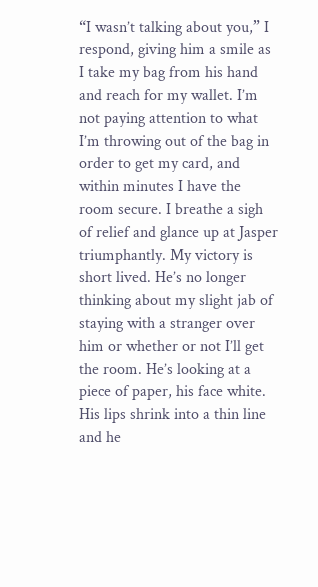“I wasn’t talking about you,” I respond, giving him a smile as I take my bag from his hand and reach for my wallet. I’m not paying attention to what I’m throwing out of the bag in order to get my card, and within minutes I have the room secure. I breathe a sigh of relief and glance up at Jasper triumphantly. My victory is short lived. He’s no longer thinking about my slight jab of staying with a stranger over him or whether or not I’ll get the room. He’s looking at a piece of paper, his face white. His lips shrink into a thin line and he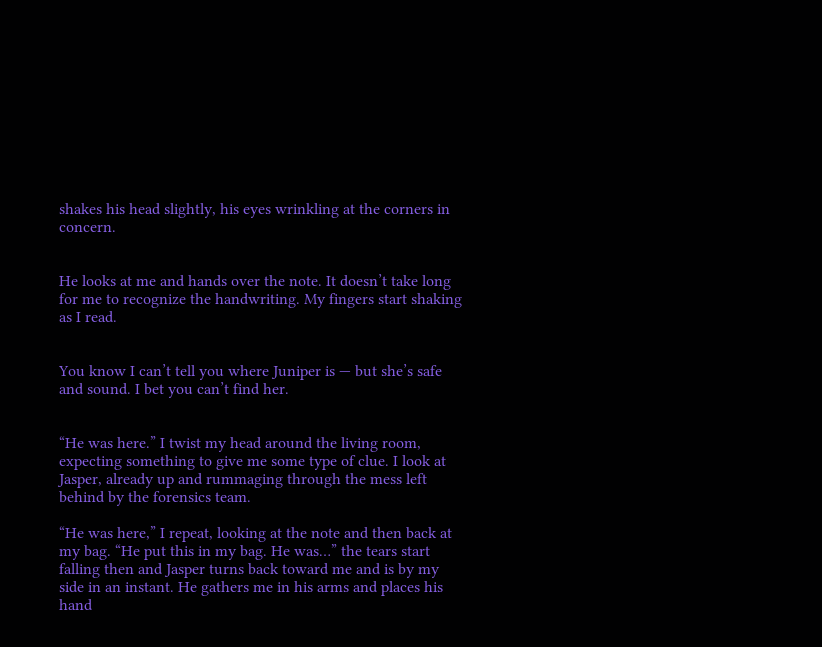shakes his head slightly, his eyes wrinkling at the corners in concern.


He looks at me and hands over the note. It doesn’t take long for me to recognize the handwriting. My fingers start shaking as I read.


You know I can’t tell you where Juniper is — but she’s safe and sound. I bet you can’t find her.


“He was here.” I twist my head around the living room, expecting something to give me some type of clue. I look at Jasper, already up and rummaging through the mess left behind by the forensics team.

“He was here,” I repeat, looking at the note and then back at my bag. “He put this in my bag. He was…” the tears start falling then and Jasper turns back toward me and is by my side in an instant. He gathers me in his arms and places his hand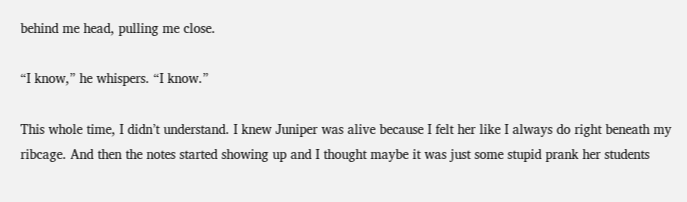behind me head, pulling me close.

“I know,” he whispers. “I know.”

This whole time, I didn’t understand. I knew Juniper was alive because I felt her like I always do right beneath my ribcage. And then the notes started showing up and I thought maybe it was just some stupid prank her students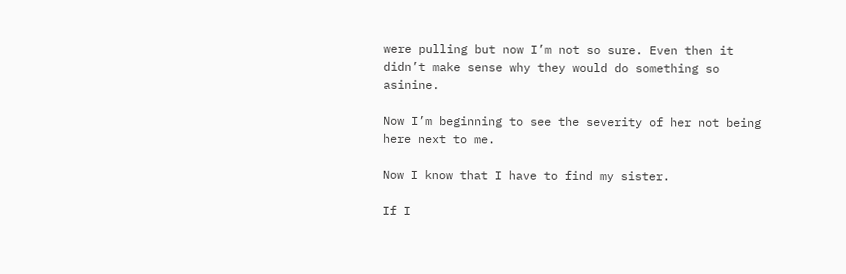were pulling but now I’m not so sure. Even then it didn’t make sense why they would do something so asinine.

Now I’m beginning to see the severity of her not being here next to me.

Now I know that I have to find my sister.

If I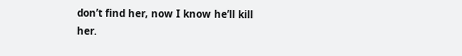don’t find her, now I know he’ll kill her.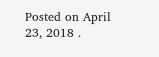Posted on April 23, 2018 .